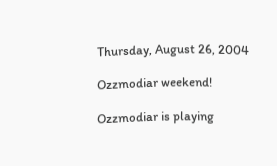Thursday, August 26, 2004

Ozzmodiar weekend!

Ozzmodiar is playing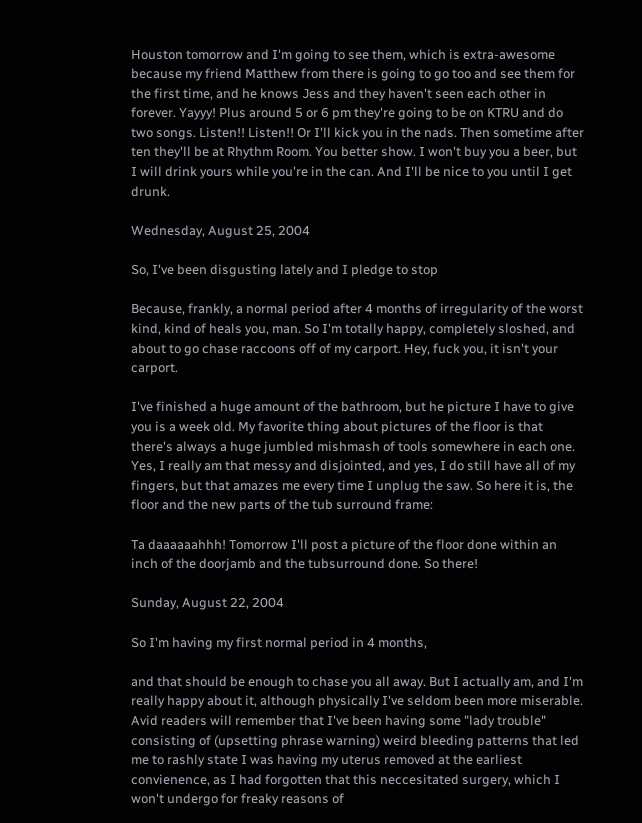Houston tomorrow and I'm going to see them, which is extra-awesome because my friend Matthew from there is going to go too and see them for the first time, and he knows Jess and they haven't seen each other in forever. Yayyy! Plus around 5 or 6 pm they're going to be on KTRU and do two songs. Listen!! Listen!! Or I'll kick you in the nads. Then sometime after ten they'll be at Rhythm Room. You better show. I won't buy you a beer, but I will drink yours while you're in the can. And I'll be nice to you until I get drunk.

Wednesday, August 25, 2004

So, I've been disgusting lately and I pledge to stop

Because, frankly, a normal period after 4 months of irregularity of the worst kind, kind of heals you, man. So I'm totally happy, completely sloshed, and about to go chase raccoons off of my carport. Hey, fuck you, it isn't your carport.

I've finished a huge amount of the bathroom, but he picture I have to give you is a week old. My favorite thing about pictures of the floor is that there's always a huge jumbled mishmash of tools somewhere in each one. Yes, I really am that messy and disjointed, and yes, I do still have all of my fingers, but that amazes me every time I unplug the saw. So here it is, the floor and the new parts of the tub surround frame:

Ta daaaaaahhh! Tomorrow I'll post a picture of the floor done within an inch of the doorjamb and the tubsurround done. So there!

Sunday, August 22, 2004

So I'm having my first normal period in 4 months,

and that should be enough to chase you all away. But I actually am, and I'm really happy about it, although physically I've seldom been more miserable. Avid readers will remember that I've been having some "lady trouble" consisting of (upsetting phrase warning) weird bleeding patterns that led me to rashly state I was having my uterus removed at the earliest convienence, as I had forgotten that this neccesitated surgery, which I won't undergo for freaky reasons of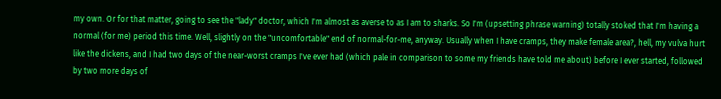my own. Or for that matter, going to see the "lady" doctor, which I'm almost as averse to as I am to sharks. So I'm (upsetting phrase warning) totally stoked that I'm having a normal (for me) period this time. Well, slightly on the "uncomfortable" end of normal-for-me, anyway. Usually when I have cramps, they make female area?, hell, my vulva hurt like the dickens, and I had two days of the near-worst cramps I've ever had (which pale in comparison to some my friends have told me about) before I ever started, followed by two more days of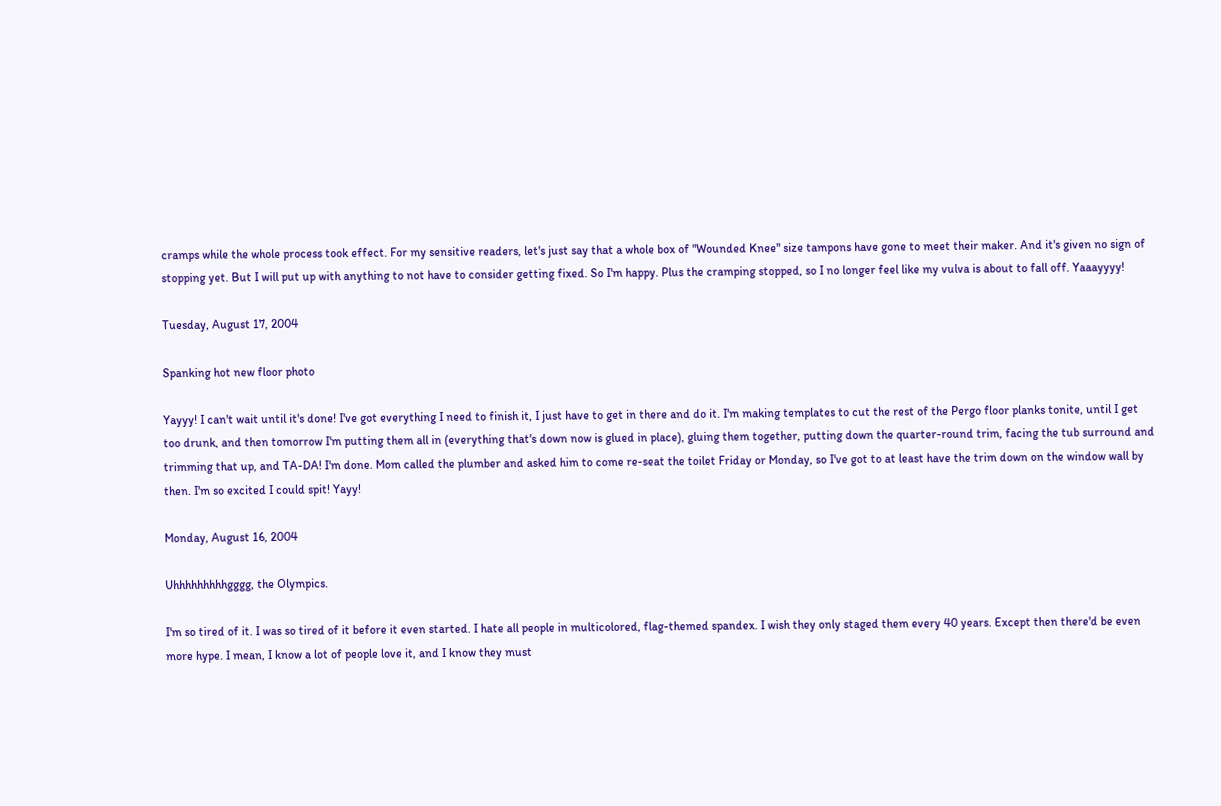cramps while the whole process took effect. For my sensitive readers, let's just say that a whole box of "Wounded Knee" size tampons have gone to meet their maker. And it's given no sign of stopping yet. But I will put up with anything to not have to consider getting fixed. So I'm happy. Plus the cramping stopped, so I no longer feel like my vulva is about to fall off. Yaaayyyy!

Tuesday, August 17, 2004

Spanking hot new floor photo

Yayyy! I can't wait until it's done! I've got everything I need to finish it, I just have to get in there and do it. I'm making templates to cut the rest of the Pergo floor planks tonite, until I get too drunk, and then tomorrow I'm putting them all in (everything that's down now is glued in place), gluing them together, putting down the quarter-round trim, facing the tub surround and trimming that up, and TA-DA! I'm done. Mom called the plumber and asked him to come re-seat the toilet Friday or Monday, so I've got to at least have the trim down on the window wall by then. I'm so excited I could spit! Yayy!

Monday, August 16, 2004

Uhhhhhhhhhgggg, the Olympics.

I'm so tired of it. I was so tired of it before it even started. I hate all people in multicolored, flag-themed spandex. I wish they only staged them every 40 years. Except then there'd be even more hype. I mean, I know a lot of people love it, and I know they must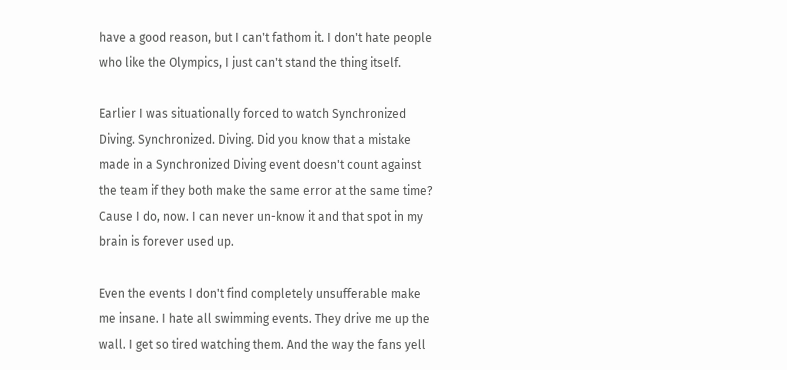have a good reason, but I can't fathom it. I don't hate people who like the Olympics, I just can't stand the thing itself.

Earlier I was situationally forced to watch Synchronized Diving. Synchronized. Diving. Did you know that a mistake made in a Synchronized Diving event doesn't count against the team if they both make the same error at the same time? Cause I do, now. I can never un-know it and that spot in my brain is forever used up.

Even the events I don't find completely unsufferable make me insane. I hate all swimming events. They drive me up the wall. I get so tired watching them. And the way the fans yell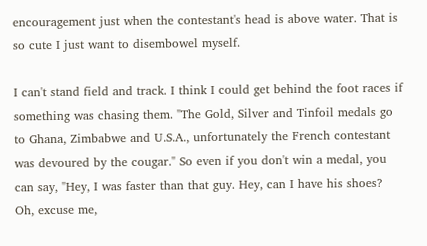encouragement just when the contestant's head is above water. That is so cute I just want to disembowel myself.

I can't stand field and track. I think I could get behind the foot races if something was chasing them. "The Gold, Silver and Tinfoil medals go to Ghana, Zimbabwe and U.S.A., unfortunately the French contestant was devoured by the cougar." So even if you don't win a medal, you can say, "Hey, I was faster than that guy. Hey, can I have his shoes? Oh, excuse me,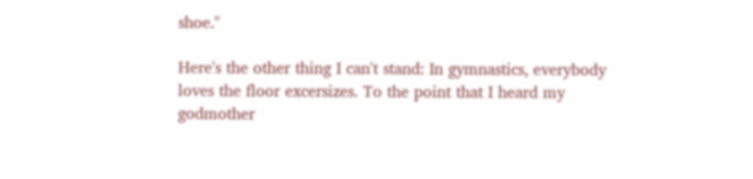shoe."

Here's the other thing I can't stand: In gymnastics, everybody loves the floor excersizes. To the point that I heard my godmother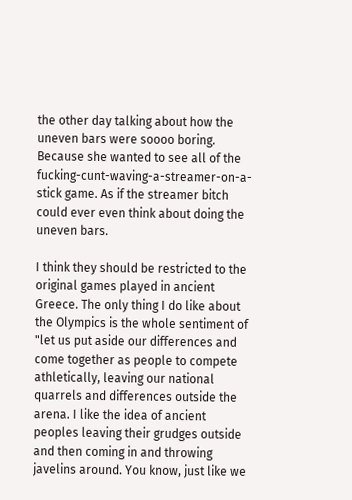the other day talking about how the uneven bars were soooo boring. Because she wanted to see all of the fucking-cunt-waving-a-streamer-on-a-stick game. As if the streamer bitch could ever even think about doing the uneven bars.

I think they should be restricted to the original games played in ancient Greece. The only thing I do like about the Olympics is the whole sentiment of "let us put aside our differences and come together as people to compete athletically, leaving our national quarrels and differences outside the arena. I like the idea of ancient peoples leaving their grudges outside and then coming in and throwing javelins around. You know, just like we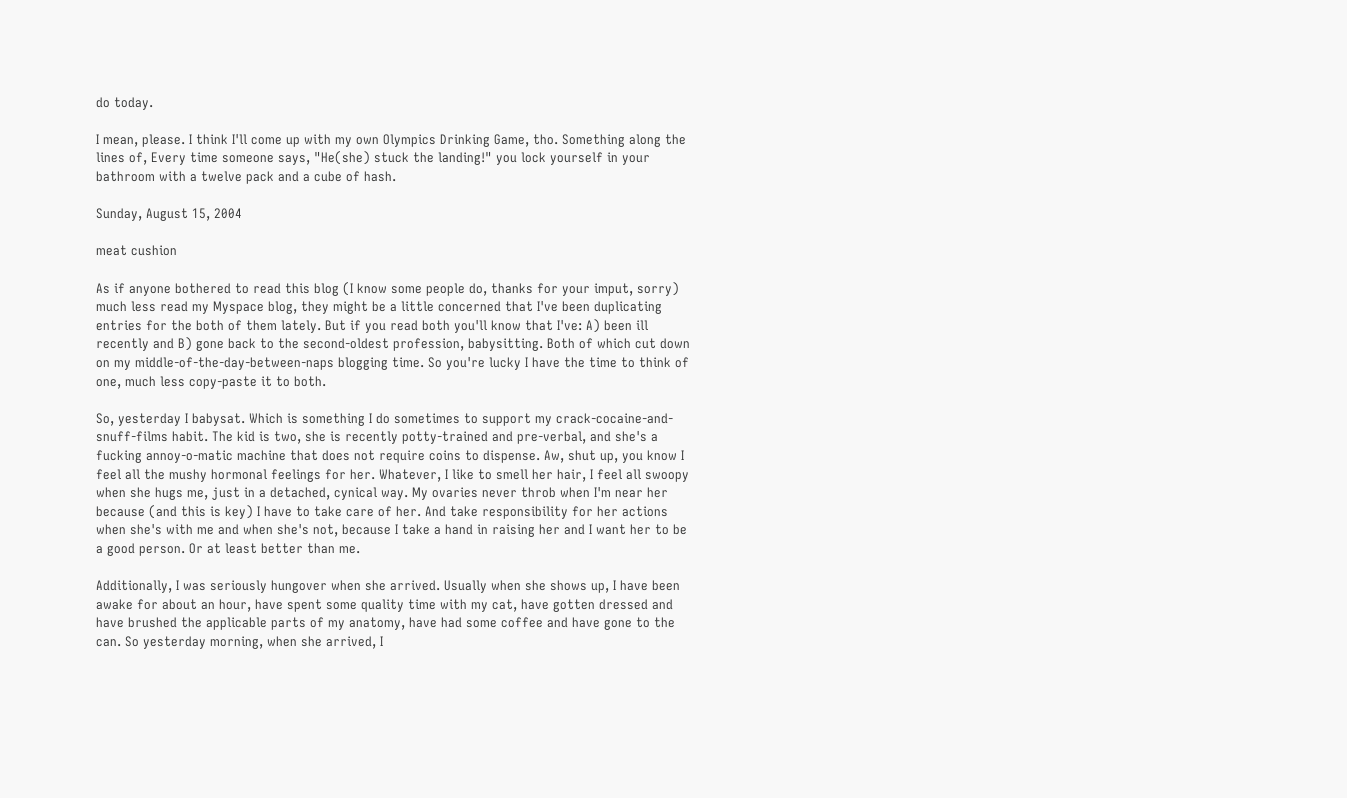do today.

I mean, please. I think I'll come up with my own Olympics Drinking Game, tho. Something along the lines of, Every time someone says, "He(she) stuck the landing!" you lock yourself in your bathroom with a twelve pack and a cube of hash.

Sunday, August 15, 2004

meat cushion

As if anyone bothered to read this blog (I know some people do, thanks for your imput, sorry) much less read my Myspace blog, they might be a little concerned that I've been duplicating entries for the both of them lately. But if you read both you'll know that I've: A) been ill recently and B) gone back to the second-oldest profession, babysitting. Both of which cut down on my middle-of-the-day-between-naps blogging time. So you're lucky I have the time to think of one, much less copy-paste it to both.

So, yesterday I babysat. Which is something I do sometimes to support my crack-cocaine-and-snuff-films habit. The kid is two, she is recently potty-trained and pre-verbal, and she's a fucking annoy-o-matic machine that does not require coins to dispense. Aw, shut up, you know I feel all the mushy hormonal feelings for her. Whatever, I like to smell her hair, I feel all swoopy when she hugs me, just in a detached, cynical way. My ovaries never throb when I'm near her because (and this is key) I have to take care of her. And take responsibility for her actions when she's with me and when she's not, because I take a hand in raising her and I want her to be a good person. Or at least better than me.

Additionally, I was seriously hungover when she arrived. Usually when she shows up, I have been awake for about an hour, have spent some quality time with my cat, have gotten dressed and have brushed the applicable parts of my anatomy, have had some coffee and have gone to the can. So yesterday morning, when she arrived, I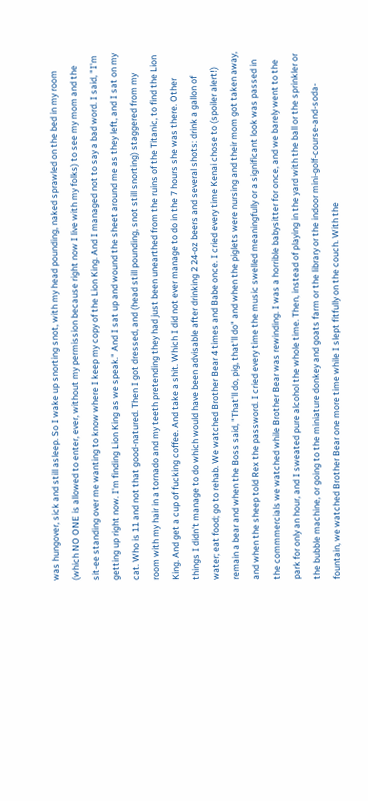was hungover, sick and still asleep. So I wake up snorting snot, with my head pounding, naked sprawled on the bed in my room (which NO ONE is allowed to enter, ever, without my permission because right now I live with my folks) to see my mom and the sit-ee standing over me wanting to know where I keep my copy of the Lion King. And I managed not to say a bad word. I said, "I'm getting up right now. I'm finding Lion King as we speak." And I sat up and wound the sheet around me as they left, and I sat on my cat. Who is 11 and not that good-natured. Then I got dressed, and (head still pounding, snot still snorting) staggered from my room with my hair in a tornado and my teeth pretending they had just been unearthed from the ruins of the Titanic, to find the Lion King. And get a cup of fucking coffee. And take a shit. Which I did not ever manage to do in the 7 hours she was there. Other things I didn't manage to do which would have been advisable after drinking 2 24-oz beers and several shots: drink a gallon of water; eat food; go to rehab. We watched Brother Bear 4 times and Babe once. I cried every time Kenai chose to (spoiler alert!) remain a bear and when the Boss said, "That'll do, pig, that'll do" and when the piglets were nursing and their mom got taken away, and when the sheep told Rex the password. I cried every time the music swelled meaningfully or a significant look was passed in the commmercials we watched while Brother Bear was rewinding. I was a horrible babysitter for once, and we barely went to the park for only an hour, and I sweated pure alcohol the whole time. Then, instead of playing in the yard with the ball or the sprinkler or the bubble machine, or going to the miniature donkey and goats farm or the library or the indoor mini-golf-course-and-soda-fountain, we watched Brother Bear one more time while I slept fitfully on the couch. With the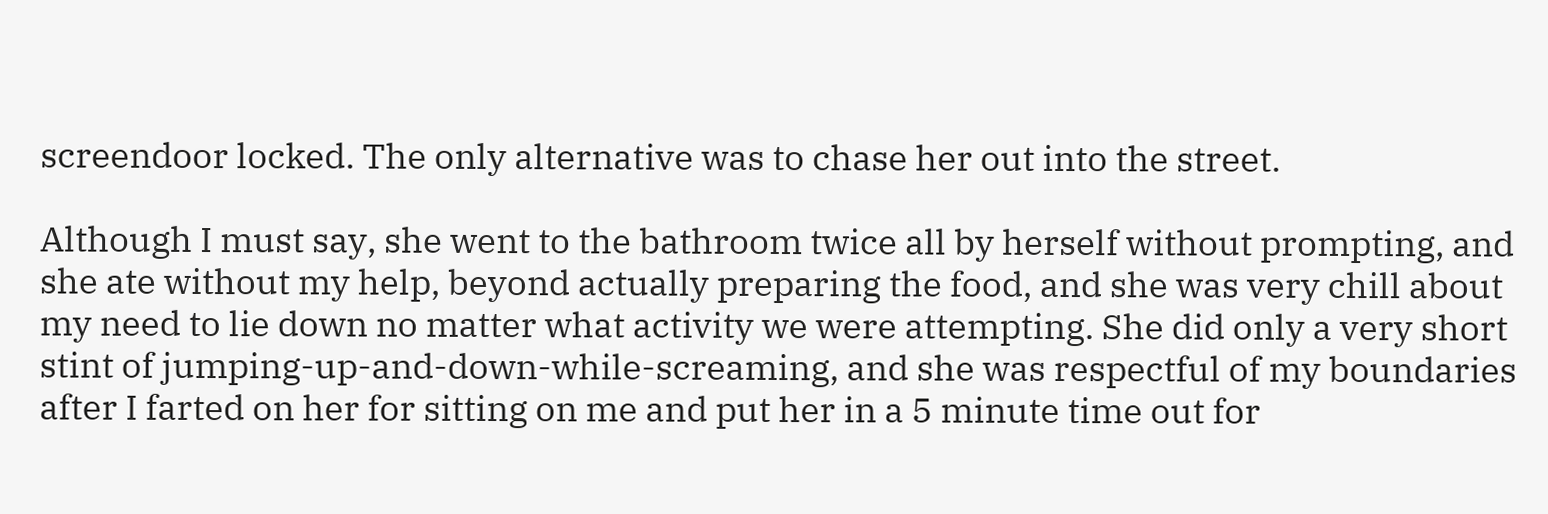screendoor locked. The only alternative was to chase her out into the street.

Although I must say, she went to the bathroom twice all by herself without prompting, and she ate without my help, beyond actually preparing the food, and she was very chill about my need to lie down no matter what activity we were attempting. She did only a very short stint of jumping-up-and-down-while-screaming, and she was respectful of my boundaries after I farted on her for sitting on me and put her in a 5 minute time out for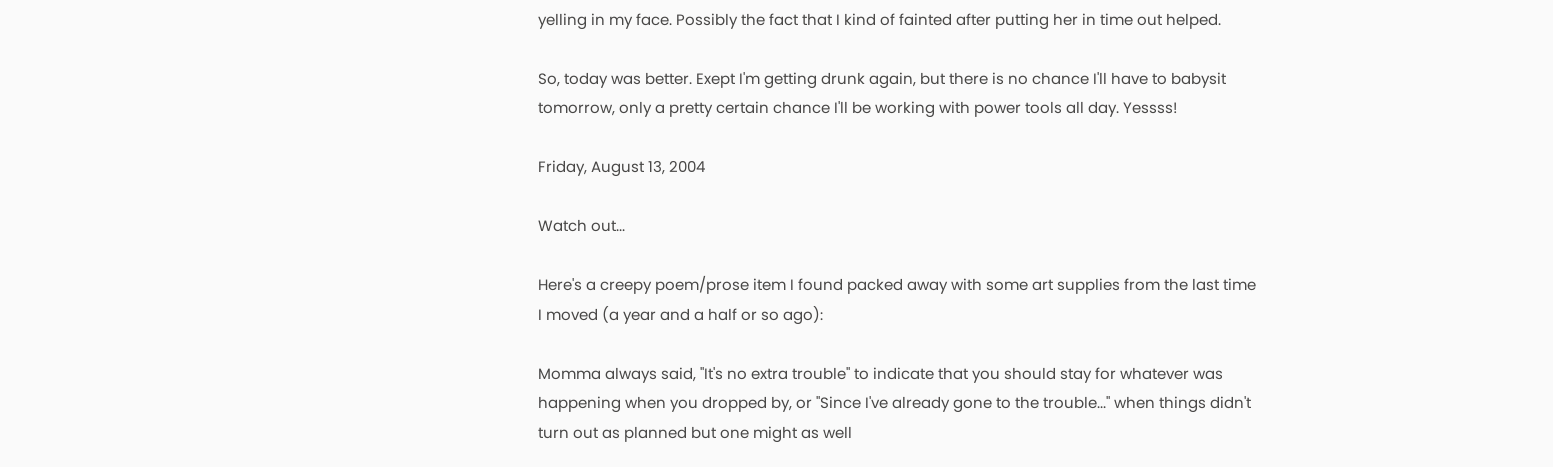yelling in my face. Possibly the fact that I kind of fainted after putting her in time out helped.

So, today was better. Exept I'm getting drunk again, but there is no chance I'll have to babysit tomorrow, only a pretty certain chance I'll be working with power tools all day. Yessss!

Friday, August 13, 2004

Watch out...

Here's a creepy poem/prose item I found packed away with some art supplies from the last time I moved (a year and a half or so ago):

Momma always said, "It's no extra trouble" to indicate that you should stay for whatever was happening when you dropped by, or "Since I've already gone to the trouble..." when things didn't turn out as planned but one might as well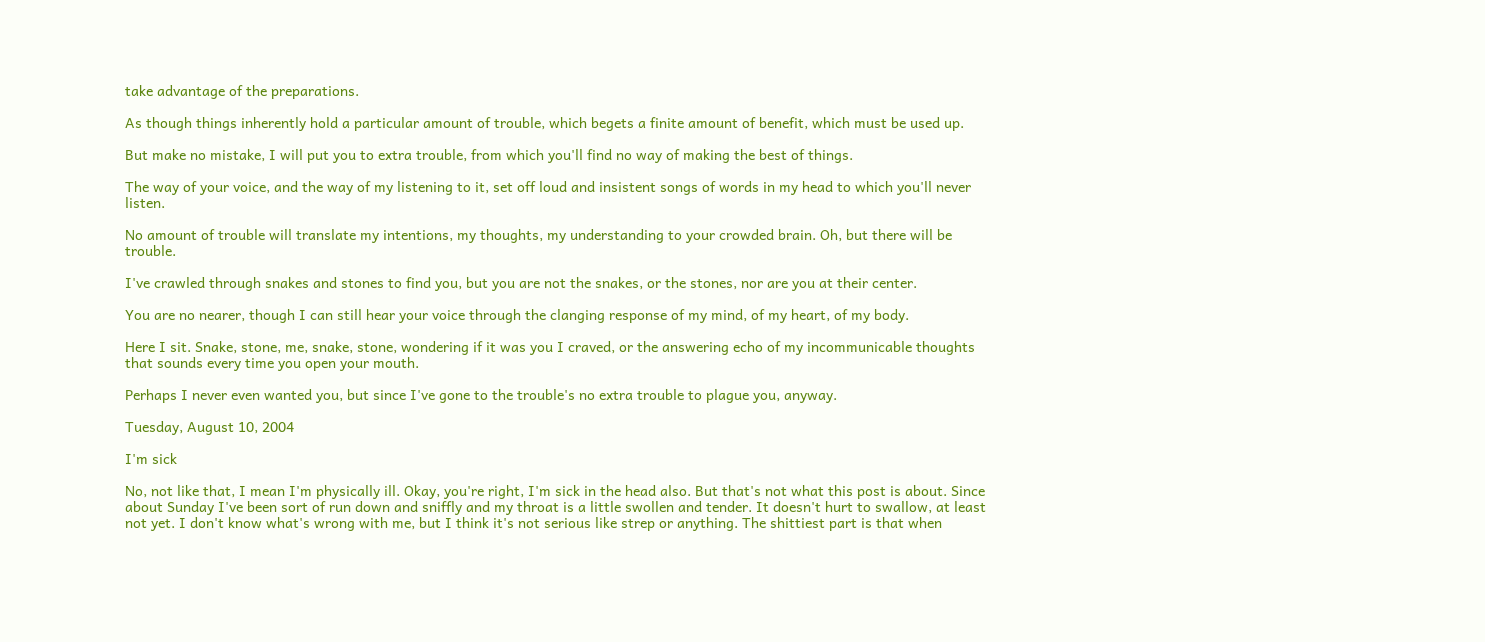take advantage of the preparations.

As though things inherently hold a particular amount of trouble, which begets a finite amount of benefit, which must be used up.

But make no mistake, I will put you to extra trouble, from which you'll find no way of making the best of things.

The way of your voice, and the way of my listening to it, set off loud and insistent songs of words in my head to which you'll never listen.

No amount of trouble will translate my intentions, my thoughts, my understanding to your crowded brain. Oh, but there will be trouble.

I've crawled through snakes and stones to find you, but you are not the snakes, or the stones, nor are you at their center.

You are no nearer, though I can still hear your voice through the clanging response of my mind, of my heart, of my body.

Here I sit. Snake, stone, me, snake, stone, wondering if it was you I craved, or the answering echo of my incommunicable thoughts that sounds every time you open your mouth.

Perhaps I never even wanted you, but since I've gone to the trouble's no extra trouble to plague you, anyway.

Tuesday, August 10, 2004

I'm sick

No, not like that, I mean I'm physically ill. Okay, you're right, I'm sick in the head also. But that's not what this post is about. Since about Sunday I've been sort of run down and sniffly and my throat is a little swollen and tender. It doesn't hurt to swallow, at least not yet. I don't know what's wrong with me, but I think it's not serious like strep or anything. The shittiest part is that when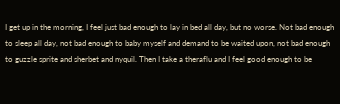I get up in the morning, I feel just bad enough to lay in bed all day, but no worse. Not bad enough to sleep all day, not bad enough to baby myself and demand to be waited upon, not bad enough to guzzle sprite and sherbet and nyquil. Then I take a theraflu and I feel good enough to be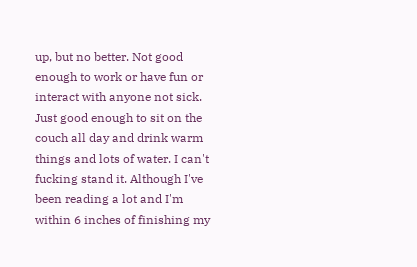up, but no better. Not good enough to work or have fun or interact with anyone not sick. Just good enough to sit on the couch all day and drink warm things and lots of water. I can't fucking stand it. Although I've been reading a lot and I'm within 6 inches of finishing my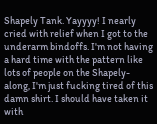Shapely Tank. Yayyyy! I nearly cried with relief when I got to the underarm bindoffs. I'm not having a hard time with the pattern like lots of people on the Shapely-along, I'm just fucking tired of this damn shirt. I should have taken it with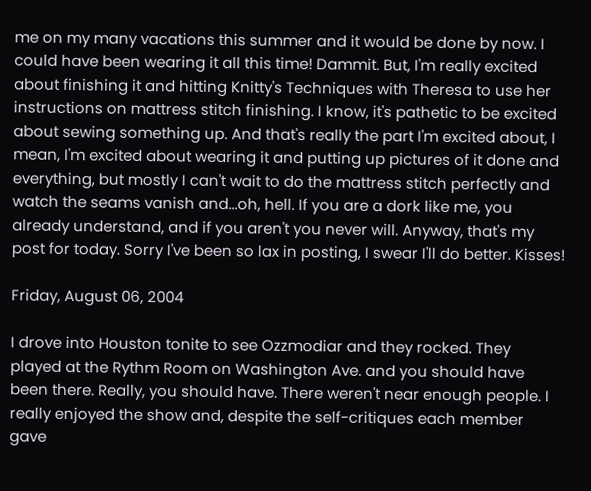me on my many vacations this summer and it would be done by now. I could have been wearing it all this time! Dammit. But, I'm really excited about finishing it and hitting Knitty's Techniques with Theresa to use her instructions on mattress stitch finishing. I know, it's pathetic to be excited about sewing something up. And that's really the part I'm excited about, I mean, I'm excited about wearing it and putting up pictures of it done and everything, but mostly I can't wait to do the mattress stitch perfectly and watch the seams vanish and...oh, hell. If you are a dork like me, you already understand, and if you aren't you never will. Anyway, that's my post for today. Sorry I've been so lax in posting, I swear I'll do better. Kisses!

Friday, August 06, 2004

I drove into Houston tonite to see Ozzmodiar and they rocked. They played at the Rythm Room on Washington Ave. and you should have been there. Really, you should have. There weren't near enough people. I really enjoyed the show and, despite the self-critiques each member gave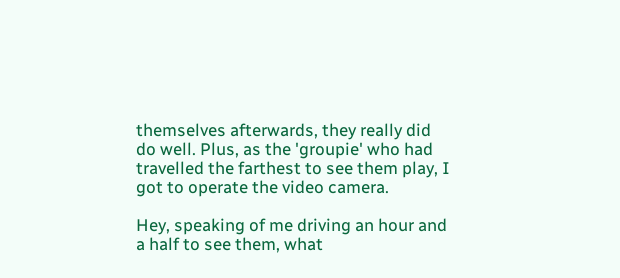themselves afterwards, they really did do well. Plus, as the 'groupie' who had travelled the farthest to see them play, I got to operate the video camera.

Hey, speaking of me driving an hour and a half to see them, what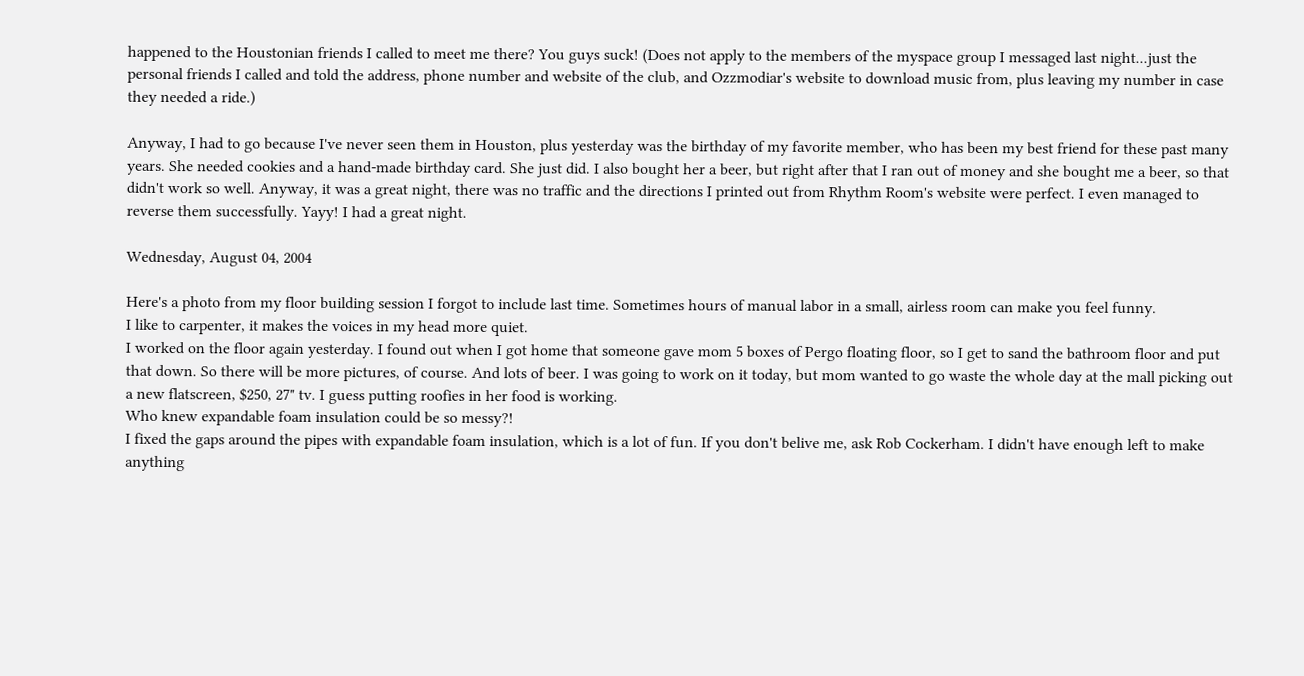happened to the Houstonian friends I called to meet me there? You guys suck! (Does not apply to the members of the myspace group I messaged last night...just the personal friends I called and told the address, phone number and website of the club, and Ozzmodiar's website to download music from, plus leaving my number in case they needed a ride.)

Anyway, I had to go because I've never seen them in Houston, plus yesterday was the birthday of my favorite member, who has been my best friend for these past many years. She needed cookies and a hand-made birthday card. She just did. I also bought her a beer, but right after that I ran out of money and she bought me a beer, so that didn't work so well. Anyway, it was a great night, there was no traffic and the directions I printed out from Rhythm Room's website were perfect. I even managed to reverse them successfully. Yayy! I had a great night.

Wednesday, August 04, 2004

Here's a photo from my floor building session I forgot to include last time. Sometimes hours of manual labor in a small, airless room can make you feel funny.
I like to carpenter, it makes the voices in my head more quiet.
I worked on the floor again yesterday. I found out when I got home that someone gave mom 5 boxes of Pergo floating floor, so I get to sand the bathroom floor and put that down. So there will be more pictures, of course. And lots of beer. I was going to work on it today, but mom wanted to go waste the whole day at the mall picking out a new flatscreen, $250, 27" tv. I guess putting roofies in her food is working.
Who knew expandable foam insulation could be so messy?!
I fixed the gaps around the pipes with expandable foam insulation, which is a lot of fun. If you don't belive me, ask Rob Cockerham. I didn't have enough left to make anything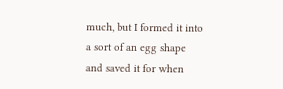much, but I formed it into a sort of an egg shape and saved it for when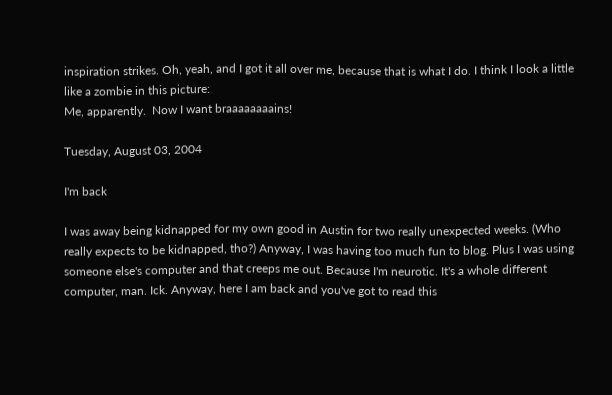inspiration strikes. Oh, yeah, and I got it all over me, because that is what I do. I think I look a little like a zombie in this picture:
Me, apparently.  Now I want braaaaaaaains!

Tuesday, August 03, 2004

I'm back

I was away being kidnapped for my own good in Austin for two really unexpected weeks. (Who really expects to be kidnapped, tho?) Anyway, I was having too much fun to blog. Plus I was using someone else's computer and that creeps me out. Because I'm neurotic. It's a whole different computer, man. Ick. Anyway, here I am back and you've got to read this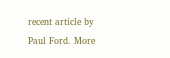recent article by Paul Ford. More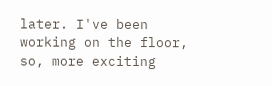later. I've been working on the floor, so, more exciting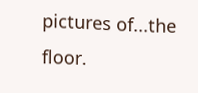pictures of...the floor.